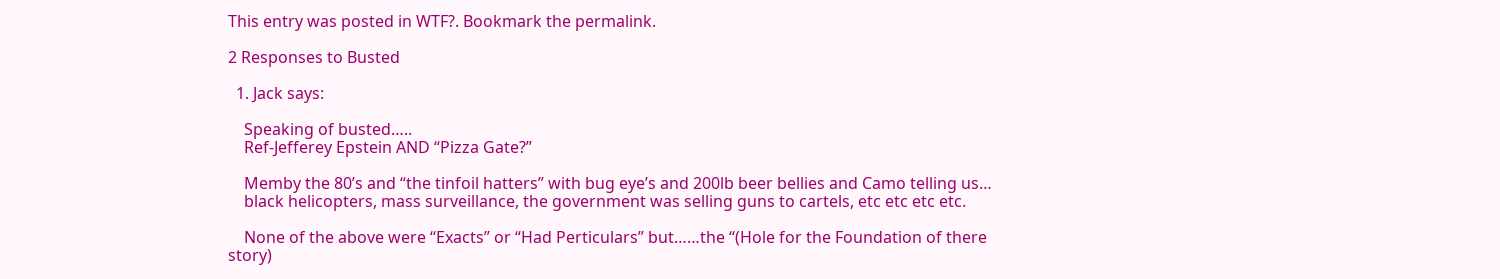This entry was posted in WTF?. Bookmark the permalink.

2 Responses to Busted

  1. Jack says:

    Speaking of busted…..
    Ref-Jefferey Epstein AND “Pizza Gate?”

    Memby the 80’s and “the tinfoil hatters” with bug eye’s and 200lb beer bellies and Camo telling us…
    black helicopters, mass surveillance, the government was selling guns to cartels, etc etc etc etc.

    None of the above were “Exacts” or “Had Perticulars” but……the “(Hole for the Foundation of there story)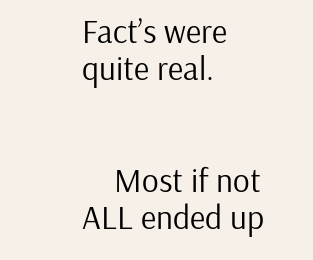Fact’s were quite real.


    Most if not ALL ended up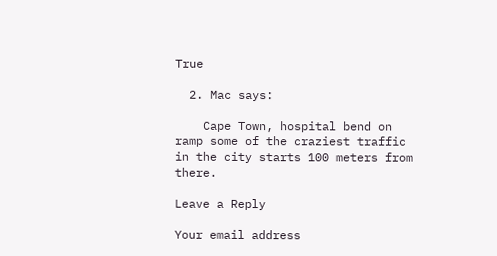True

  2. Mac says:

    Cape Town, hospital bend on ramp some of the craziest traffic in the city starts 100 meters from there.

Leave a Reply

Your email address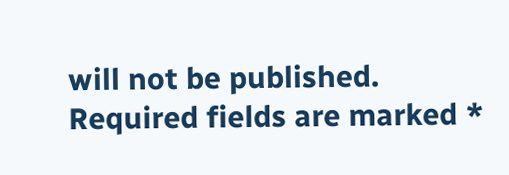will not be published. Required fields are marked *